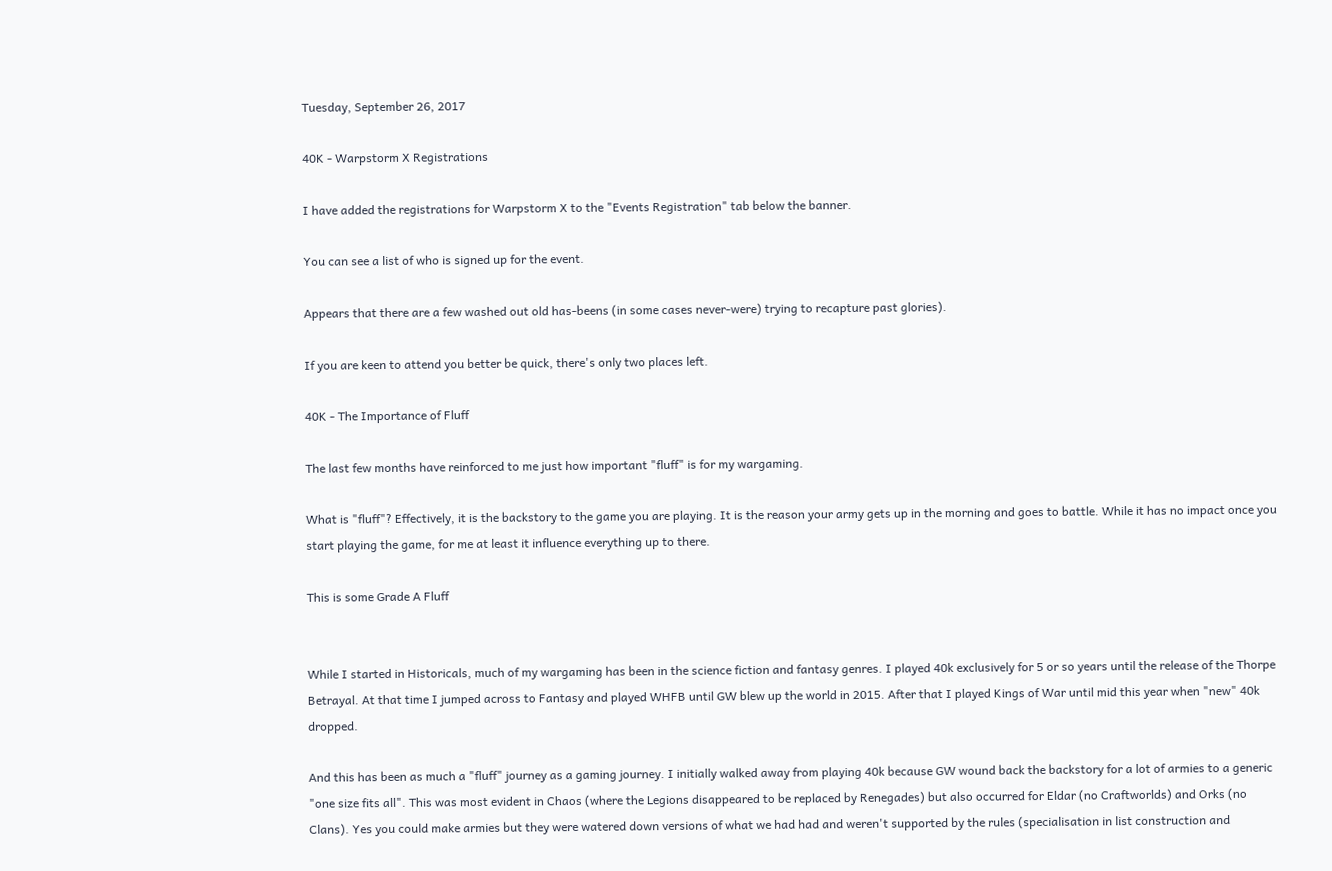Tuesday, September 26, 2017

40K - Warpstorm X Registrations

I have added the registrations for Warpstorm X to the "Events Registration" tab below the banner.

You can see a list of who is signed up for the event.

Appears that there are a few washed out old has-beens (in some cases never-were) trying to recapture past glories).

If you are keen to attend you better be quick, there's only two places left.

40K - The Importance of Fluff

The last few months have reinforced to me just how important "fluff" is for my wargaming.

What is "fluff"? Effectively, it is the backstory to the game you are playing. It is the reason your army gets up in the morning and goes to battle. While it has no impact once you start playing the game, for me at least it influence everything up to there.

This is some Grade A Fluff


While I started in Historicals, much of my wargaming has been in the science fiction and fantasy genres. I played 40k exclusively for 5 or so years until the release of the Thorpe Betrayal. At that time I jumped across to Fantasy and played WHFB until GW blew up the world in 2015. After that I played Kings of War until mid this year when "new" 40k dropped.

And this has been as much a "fluff" journey as a gaming journey. I initially walked away from playing 40k because GW wound back the backstory for a lot of armies to a generic "one size fits all". This was most evident in Chaos (where the Legions disappeared to be replaced by Renegades) but also occurred for Eldar (no Craftworlds) and Orks (no Clans). Yes you could make armies but they were watered down versions of what we had had and weren't supported by the rules (specialisation in list construction and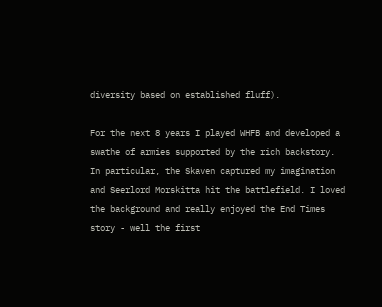diversity based on established fluff).

For the next 8 years I played WHFB and developed a swathe of armies supported by the rich backstory. In particular, the Skaven captured my imagination and Seerlord Morskitta hit the battlefield. I loved the background and really enjoyed the End Times story - well the first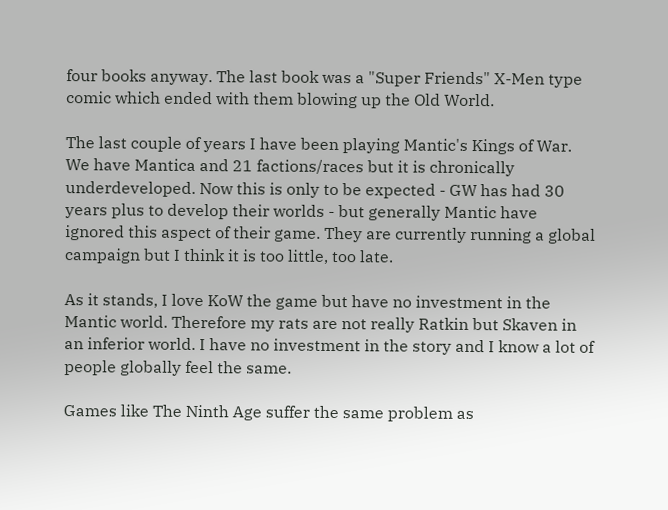four books anyway. The last book was a "Super Friends" X-Men type comic which ended with them blowing up the Old World.

The last couple of years I have been playing Mantic's Kings of War. We have Mantica and 21 factions/races but it is chronically underdeveloped. Now this is only to be expected - GW has had 30 years plus to develop their worlds - but generally Mantic have ignored this aspect of their game. They are currently running a global campaign but I think it is too little, too late.

As it stands, I love KoW the game but have no investment in the Mantic world. Therefore my rats are not really Ratkin but Skaven in an inferior world. I have no investment in the story and I know a lot of people globally feel the same.

Games like The Ninth Age suffer the same problem as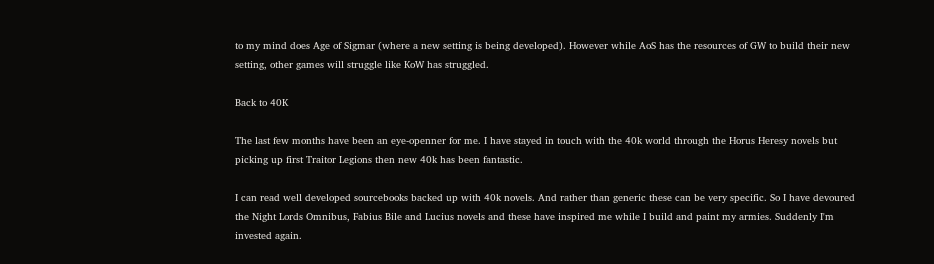to my mind does Age of Sigmar (where a new setting is being developed). However while AoS has the resources of GW to build their new setting, other games will struggle like KoW has struggled.

Back to 40K

The last few months have been an eye-openner for me. I have stayed in touch with the 40k world through the Horus Heresy novels but picking up first Traitor Legions then new 40k has been fantastic.

I can read well developed sourcebooks backed up with 40k novels. And rather than generic these can be very specific. So I have devoured the Night Lords Omnibus, Fabius Bile and Lucius novels and these have inspired me while I build and paint my armies. Suddenly I'm invested again.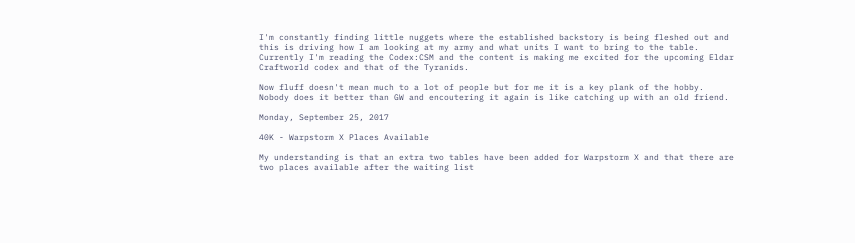I'm constantly finding little nuggets where the established backstory is being fleshed out and this is driving how I am looking at my army and what units I want to bring to the table. Currently I'm reading the Codex:CSM and the content is making me excited for the upcoming Eldar Craftworld codex and that of the Tyranids.

Now fluff doesn't mean much to a lot of people but for me it is a key plank of the hobby. Nobody does it better than GW and encoutering it again is like catching up with an old friend.

Monday, September 25, 2017

40K - Warpstorm X Places Available

My understanding is that an extra two tables have been added for Warpstorm X and that there are two places available after the waiting list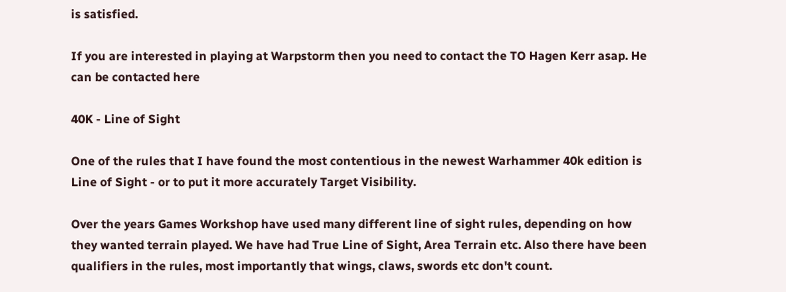is satisfied.

If you are interested in playing at Warpstorm then you need to contact the TO Hagen Kerr asap. He can be contacted here

40K - Line of Sight

One of the rules that I have found the most contentious in the newest Warhammer 40k edition is Line of Sight - or to put it more accurately Target Visibility.

Over the years Games Workshop have used many different line of sight rules, depending on how they wanted terrain played. We have had True Line of Sight, Area Terrain etc. Also there have been qualifiers in the rules, most importantly that wings, claws, swords etc don't count.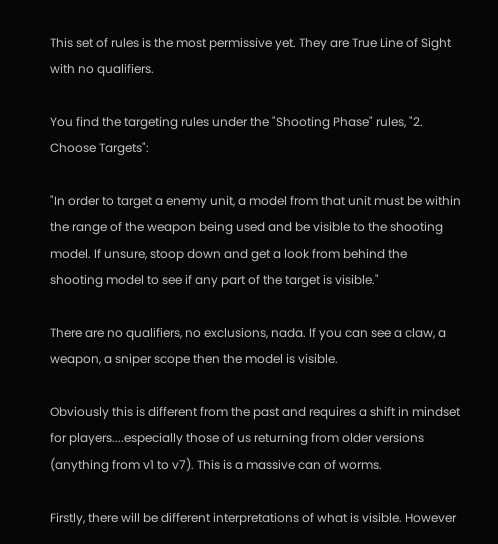This set of rules is the most permissive yet. They are True Line of Sight with no qualifiers.

You find the targeting rules under the "Shooting Phase" rules, "2. Choose Targets":

"In order to target a enemy unit, a model from that unit must be within the range of the weapon being used and be visible to the shooting model. If unsure, stoop down and get a look from behind the shooting model to see if any part of the target is visible."

There are no qualifiers, no exclusions, nada. If you can see a claw, a weapon, a sniper scope then the model is visible.

Obviously this is different from the past and requires a shift in mindset for players....especially those of us returning from older versions (anything from v1 to v7). This is a massive can of worms.

Firstly, there will be different interpretations of what is visible. However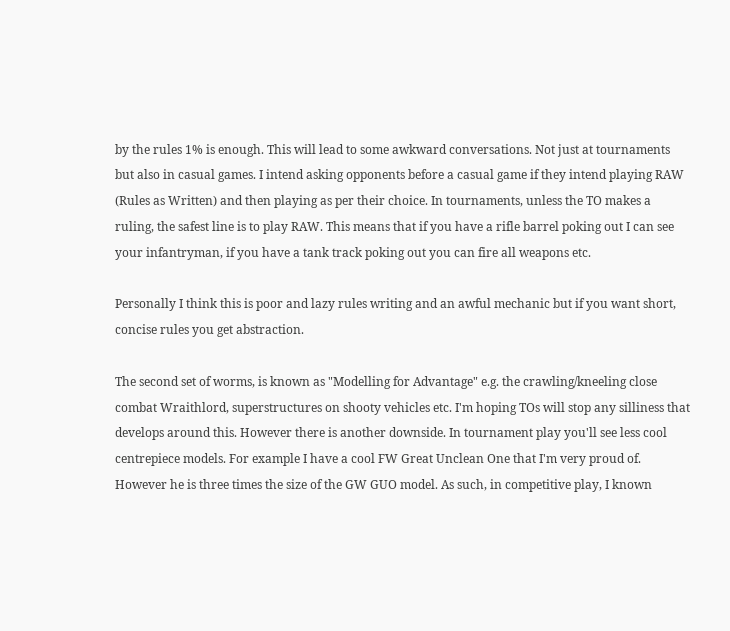by the rules 1% is enough. This will lead to some awkward conversations. Not just at tournaments but also in casual games. I intend asking opponents before a casual game if they intend playing RAW (Rules as Written) and then playing as per their choice. In tournaments, unless the TO makes a ruling, the safest line is to play RAW. This means that if you have a rifle barrel poking out I can see your infantryman, if you have a tank track poking out you can fire all weapons etc.

Personally I think this is poor and lazy rules writing and an awful mechanic but if you want short, concise rules you get abstraction.

The second set of worms, is known as "Modelling for Advantage" e.g. the crawling/kneeling close combat Wraithlord, superstructures on shooty vehicles etc. I'm hoping TOs will stop any silliness that develops around this. However there is another downside. In tournament play you'll see less cool centrepiece models. For example I have a cool FW Great Unclean One that I'm very proud of. However he is three times the size of the GW GUO model. As such, in competitive play, I known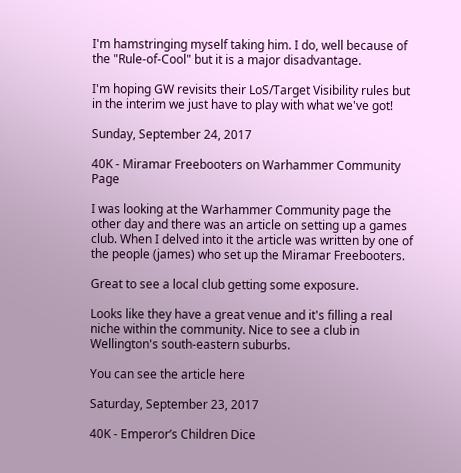I'm hamstringing myself taking him. I do, well because of the "Rule-of-Cool" but it is a major disadvantage.

I'm hoping GW revisits their LoS/Target Visibility rules but in the interim we just have to play with what we've got!

Sunday, September 24, 2017

40K - Miramar Freebooters on Warhammer Community Page

I was looking at the Warhammer Community page the other day and there was an article on setting up a games club. When I delved into it the article was written by one of the people (james) who set up the Miramar Freebooters.

Great to see a local club getting some exposure.

Looks like they have a great venue and it's filling a real niche within the community. Nice to see a club in Wellington's south-eastern suburbs.

You can see the article here

Saturday, September 23, 2017

40K - Emperor’s Children Dice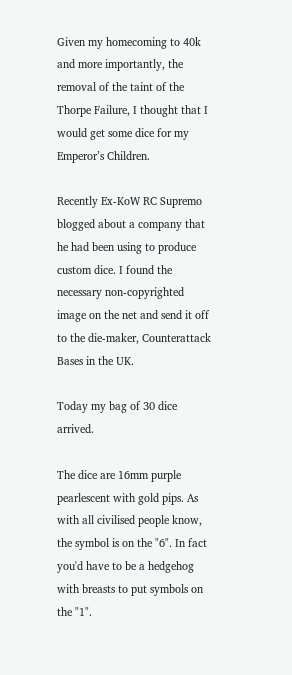Given my homecoming to 40k and more importantly, the removal of the taint of the Thorpe Failure, I thought that I would get some dice for my Emperor’s Children.

Recently Ex-KoW RC Supremo blogged about a company that he had been using to produce custom dice. I found the necessary non-copyrighted image on the net and send it off to the die-maker, Counterattack Bases in the UK.

Today my bag of 30 dice arrived.

The dice are 16mm purple pearlescent with gold pips. As with all civilised people know, the symbol is on the "6". In fact you'd have to be a hedgehog with breasts to put symbols on the "1".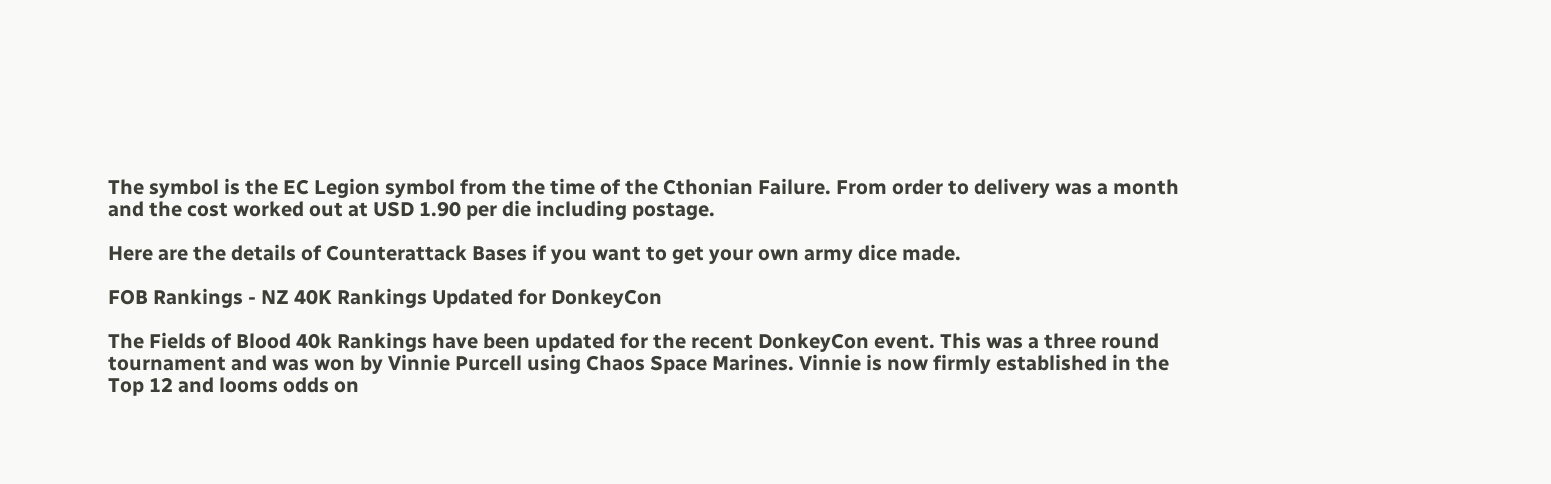The symbol is the EC Legion symbol from the time of the Cthonian Failure. From order to delivery was a month and the cost worked out at USD 1.90 per die including postage.

Here are the details of Counterattack Bases if you want to get your own army dice made.

FOB Rankings - NZ 40K Rankings Updated for DonkeyCon

The Fields of Blood 40k Rankings have been updated for the recent DonkeyCon event. This was a three round tournament and was won by Vinnie Purcell using Chaos Space Marines. Vinnie is now firmly established in the Top 12 and looms odds on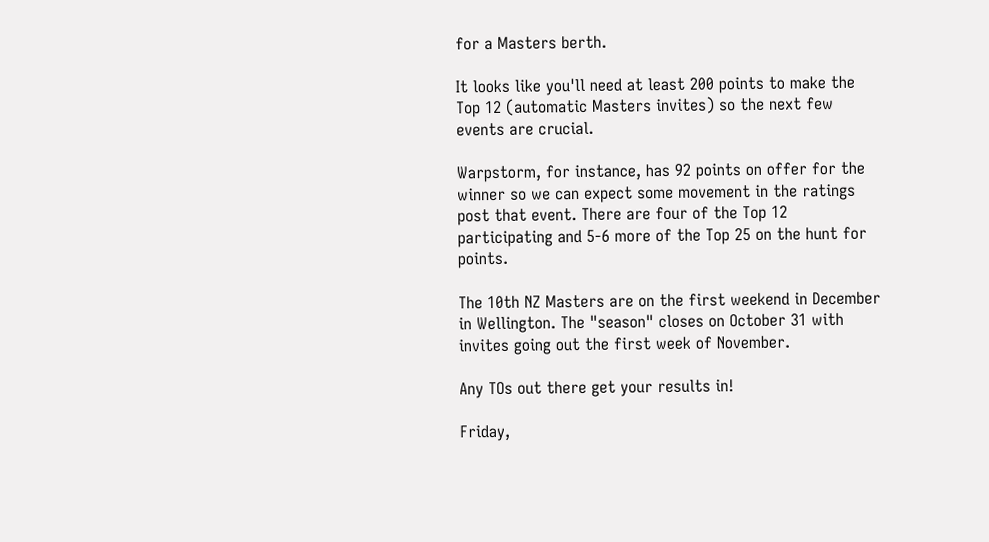for a Masters berth.

It looks like you'll need at least 200 points to make the Top 12 (automatic Masters invites) so the next few events are crucial.

Warpstorm, for instance, has 92 points on offer for the winner so we can expect some movement in the ratings post that event. There are four of the Top 12 participating and 5-6 more of the Top 25 on the hunt for points.

The 10th NZ Masters are on the first weekend in December in Wellington. The "season" closes on October 31 with invites going out the first week of November.

Any TOs out there get your results in!

Friday,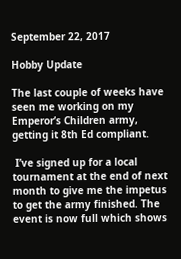September 22, 2017

Hobby Update

The last couple of weeks have seen me working on my Emperor’s Children army, getting it 8th Ed compliant.

 I’ve signed up for a local tournament at the end of next month to give me the impetus to get the army finished. The event is now full which shows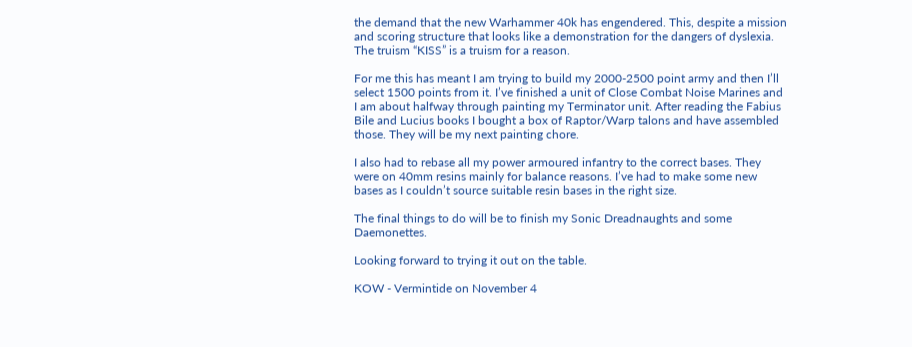the demand that the new Warhammer 40k has engendered. This, despite a mission and scoring structure that looks like a demonstration for the dangers of dyslexia. The truism “KISS” is a truism for a reason.

For me this has meant I am trying to build my 2000-2500 point army and then I’ll select 1500 points from it. I’ve finished a unit of Close Combat Noise Marines and I am about halfway through painting my Terminator unit. After reading the Fabius Bile and Lucius books I bought a box of Raptor/Warp talons and have assembled those. They will be my next painting chore.

I also had to rebase all my power armoured infantry to the correct bases. They were on 40mm resins mainly for balance reasons. I’ve had to make some new bases as I couldn’t source suitable resin bases in the right size.

The final things to do will be to finish my Sonic Dreadnaughts and some Daemonettes.

Looking forward to trying it out on the table.

KOW - Vermintide on November 4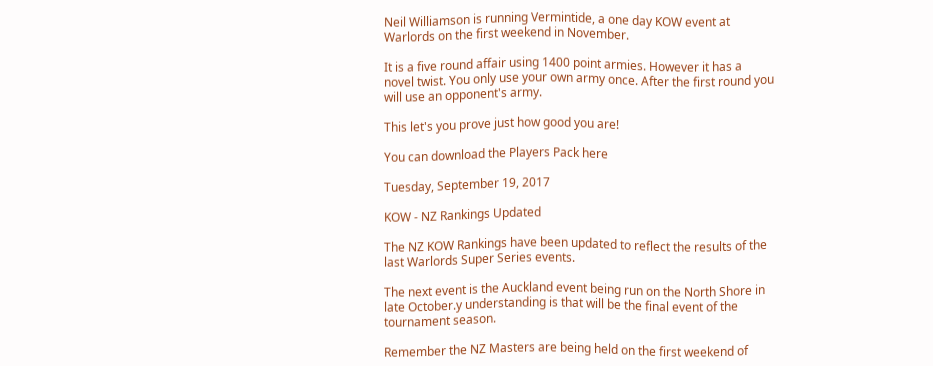Neil Williamson is running Vermintide, a one day KOW event at Warlords on the first weekend in November.

It is a five round affair using 1400 point armies. However it has a novel twist. You only use your own army once. After the first round you will use an opponent's army.

This let's you prove just how good you are!

You can download the Players Pack here

Tuesday, September 19, 2017

KOW - NZ Rankings Updated

The NZ KOW Rankings have been updated to reflect the results of the last Warlords Super Series events.

The next event is the Auckland event being run on the North Shore in late October.y understanding is that will be the final event of the tournament season.

Remember the NZ Masters are being held on the first weekend of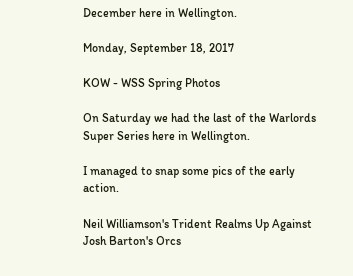December here in Wellington.

Monday, September 18, 2017

KOW - WSS Spring Photos

On Saturday we had the last of the Warlords Super Series here in Wellington.

I managed to snap some pics of the early action.

Neil Williamson's Trident Realms Up Against Josh Barton's Orcs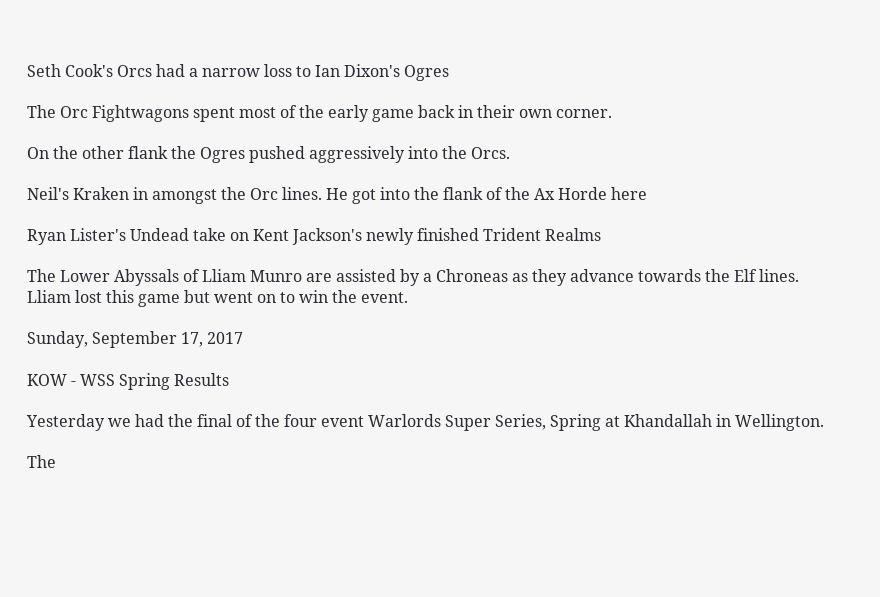Seth Cook's Orcs had a narrow loss to Ian Dixon's Ogres

The Orc Fightwagons spent most of the early game back in their own corner.

On the other flank the Ogres pushed aggressively into the Orcs.

Neil's Kraken in amongst the Orc lines. He got into the flank of the Ax Horde here

Ryan Lister's Undead take on Kent Jackson's newly finished Trident Realms

The Lower Abyssals of Lliam Munro are assisted by a Chroneas as they advance towards the Elf lines. Lliam lost this game but went on to win the event.

Sunday, September 17, 2017

KOW - WSS Spring Results

Yesterday we had the final of the four event Warlords Super Series, Spring at Khandallah in Wellington.

The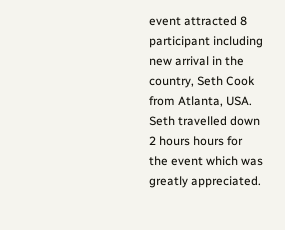event attracted 8 participant including new arrival in the country, Seth Cook from Atlanta, USA. Seth travelled down 2 hours hours for the event which was greatly appreciated.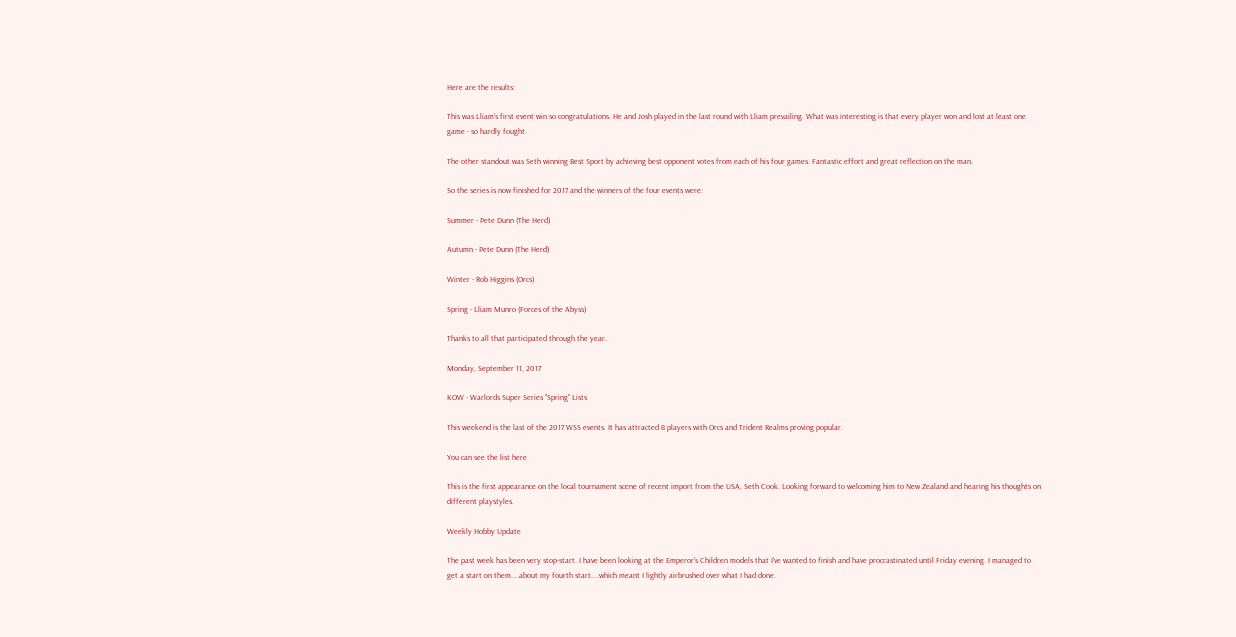Here are the results:

This was Lliam's first event win so congratulations. He and Josh played in the last round with Lliam prevailing. What was interesting is that every player won and lost at least one game - so hardly fought.

The other standout was Seth winning Best Sport by achieving best opponent votes from each of his four games. Fantastic effort and great reflection on the man.

So the series is now finished for 2017 and the winners of the four events were:

Summer - Pete Dunn (The Herd)

Autumn - Pete Dunn (The Herd)

Winter - Rob Higgins (Orcs)

Spring - Lliam Munro (Forces of the Abyss)

Thanks to all that participated through the year.

Monday, September 11, 2017

KOW - Warlords Super Series "Spring" Lists

This weekend is the last of the 2017 WSS events. It has attracted 8 players with Orcs and Trident Realms proving popular.

You can see the list here

This is the first appearance on the local tournament scene of recent import from the USA, Seth Cook. Looking forward to welcoming him to New Zealand and hearing his thoughts on different playstyles.

Weekly Hobby Update

The past week has been very stop-start. I have been looking at the Emperor's Children models that I've wanted to finish and have procrastinated until Friday evening. I managed to get a start on them....about my fourth start....which meant I lightly airbrushed over what I had done.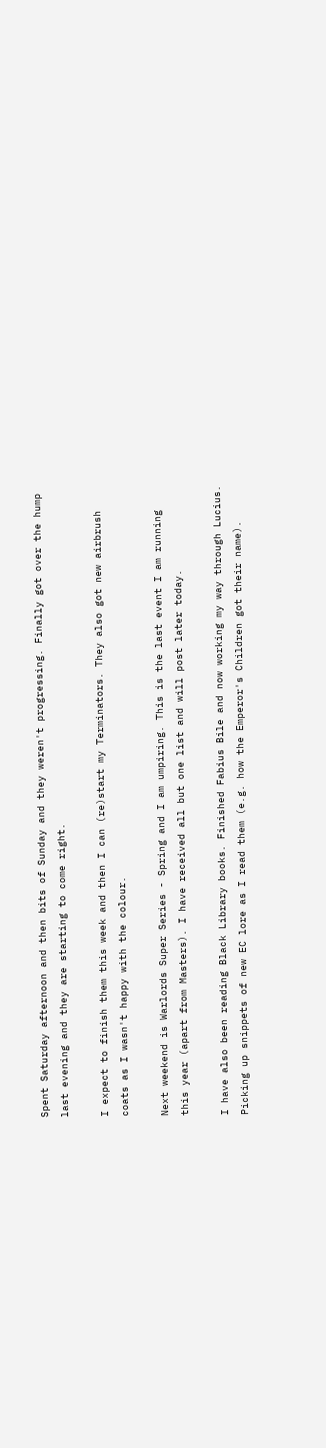Spent Saturday afternoon and then bits of Sunday and they weren't progressing. Finally got over the hump last evening and they are starting to come right.

I expect to finish them this week and then I can (re)start my Terminators. They also got new airbrush coats as I wasn't happy with the colour.

Next weekend is Warlords Super Series - Spring and I am umpiring. This is the last event I am running this year (apart from Masters). I have received all but one list and will post later today.

I have also been reading Black Library books. Finished Fabius Bile and now working my way through Lucius. Picking up snippets of new EC lore as I read them (e.g. how the Emperor's Children got their name).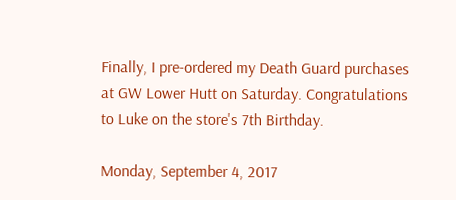Finally, I pre-ordered my Death Guard purchases at GW Lower Hutt on Saturday. Congratulations to Luke on the store's 7th Birthday.

Monday, September 4, 2017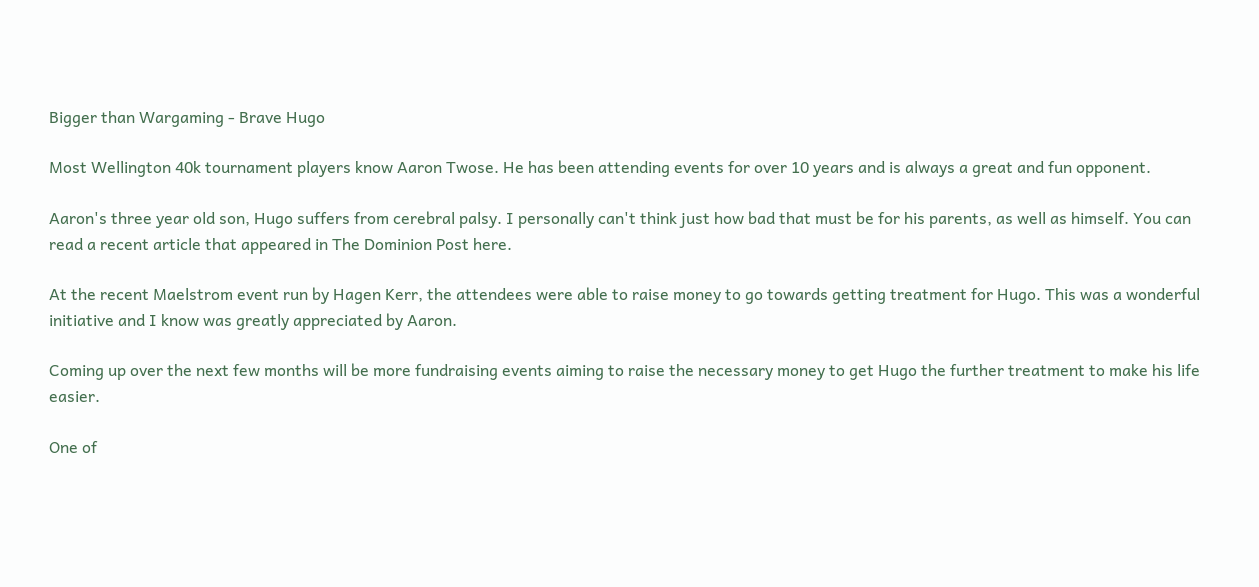Bigger than Wargaming - Brave Hugo

Most Wellington 40k tournament players know Aaron Twose. He has been attending events for over 10 years and is always a great and fun opponent.

Aaron's three year old son, Hugo suffers from cerebral palsy. I personally can't think just how bad that must be for his parents, as well as himself. You can read a recent article that appeared in The Dominion Post here.

At the recent Maelstrom event run by Hagen Kerr, the attendees were able to raise money to go towards getting treatment for Hugo. This was a wonderful initiative and I know was greatly appreciated by Aaron.

Coming up over the next few months will be more fundraising events aiming to raise the necessary money to get Hugo the further treatment to make his life easier.

One of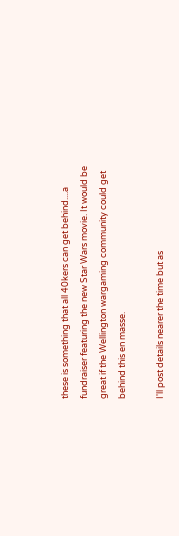these is something that all 40kers can get behind....a fundraiser featuring the new Star Wars movie. It would be great if the Wellington wargaming community could get behind this en masse.

I'll post details nearer the time but as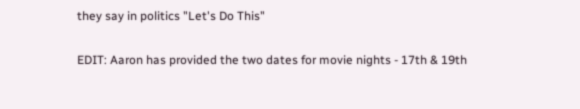they say in politics "Let's Do This"

EDIT: Aaron has provided the two dates for movie nights - 17th & 19th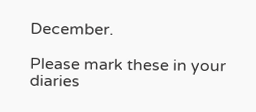December.

Please mark these in your diaries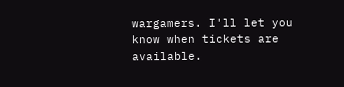wargamers. I'll let you know when tickets are available.